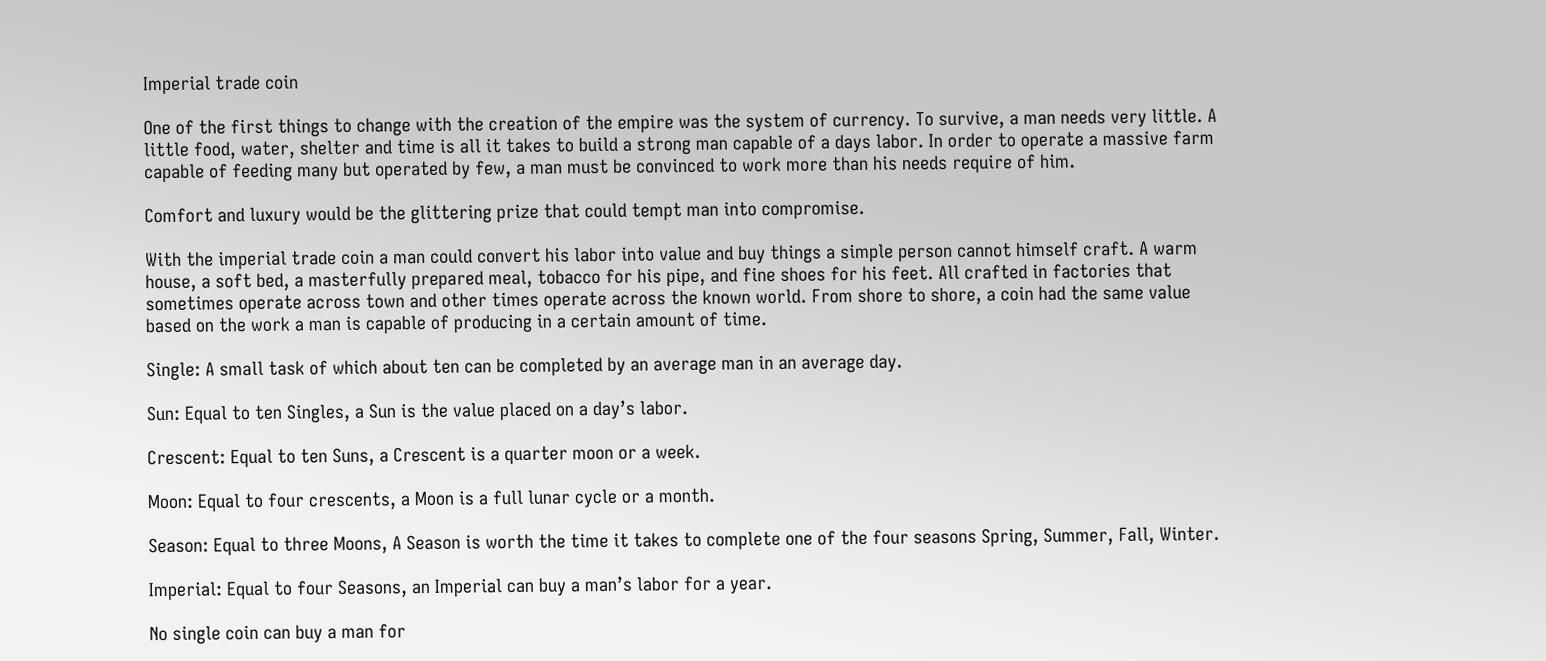Imperial trade coin

One of the first things to change with the creation of the empire was the system of currency. To survive, a man needs very little. A little food, water, shelter and time is all it takes to build a strong man capable of a days labor. In order to operate a massive farm capable of feeding many but operated by few, a man must be convinced to work more than his needs require of him.

Comfort and luxury would be the glittering prize that could tempt man into compromise.

With the imperial trade coin a man could convert his labor into value and buy things a simple person cannot himself craft. A warm house, a soft bed, a masterfully prepared meal, tobacco for his pipe, and fine shoes for his feet. All crafted in factories that sometimes operate across town and other times operate across the known world. From shore to shore, a coin had the same value based on the work a man is capable of producing in a certain amount of time.

Single: A small task of which about ten can be completed by an average man in an average day.

Sun: Equal to ten Singles, a Sun is the value placed on a day’s labor.

Crescent: Equal to ten Suns, a Crescent is a quarter moon or a week.

Moon: Equal to four crescents, a Moon is a full lunar cycle or a month.

Season: Equal to three Moons, A Season is worth the time it takes to complete one of the four seasons Spring, Summer, Fall, Winter.

Imperial: Equal to four Seasons, an Imperial can buy a man’s labor for a year.

No single coin can buy a man for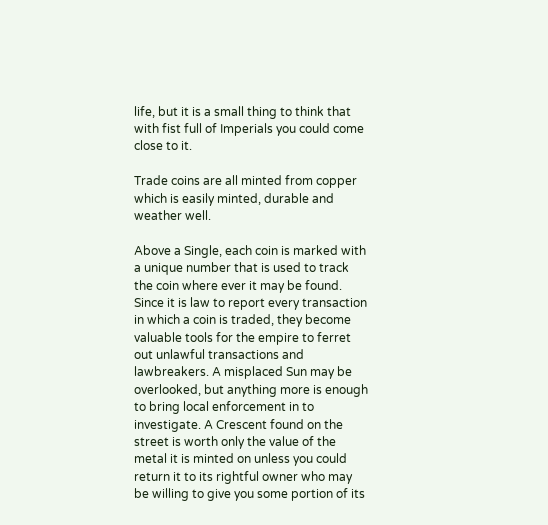life, but it is a small thing to think that with fist full of Imperials you could come close to it.

Trade coins are all minted from copper which is easily minted, durable and weather well.

Above a Single, each coin is marked with a unique number that is used to track the coin where ever it may be found. Since it is law to report every transaction in which a coin is traded, they become valuable tools for the empire to ferret out unlawful transactions and lawbreakers. A misplaced Sun may be overlooked, but anything more is enough to bring local enforcement in to investigate. A Crescent found on the street is worth only the value of the metal it is minted on unless you could return it to its rightful owner who may be willing to give you some portion of its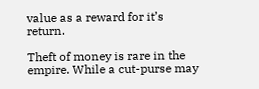value as a reward for it’s return.

Theft of money is rare in the empire. While a cut-purse may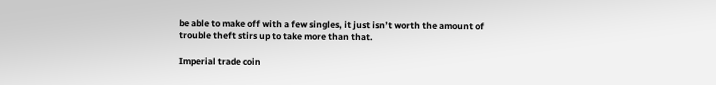be able to make off with a few singles, it just isn’t worth the amount of trouble theft stirs up to take more than that.

Imperial trade coin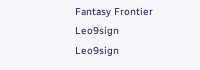Fantasy Frontier Leo9sign Leo9sign